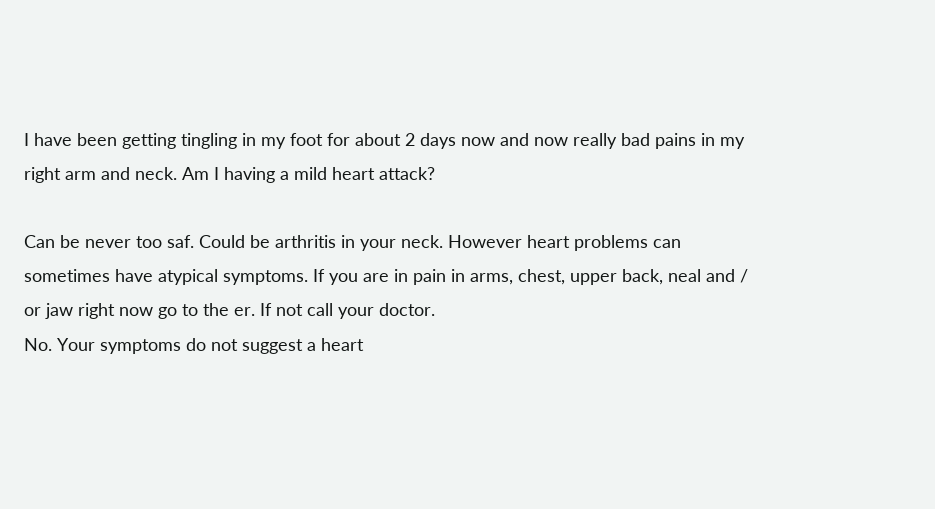I have been getting tingling in my foot for about 2 days now and now really bad pains in my right arm and neck. Am I having a mild heart attack?

Can be never too saf. Could be arthritis in your neck. However heart problems can sometimes have atypical symptoms. If you are in pain in arms, chest, upper back, neal and / or jaw right now go to the er. If not call your doctor.
No. Your symptoms do not suggest a heart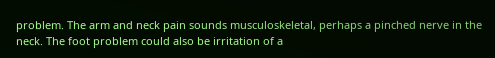problem. The arm and neck pain sounds musculoskeletal, perhaps a pinched nerve in the neck. The foot problem could also be irritation of a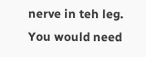nerve in teh leg. You would need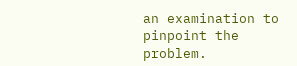an examination to pinpoint the problem.